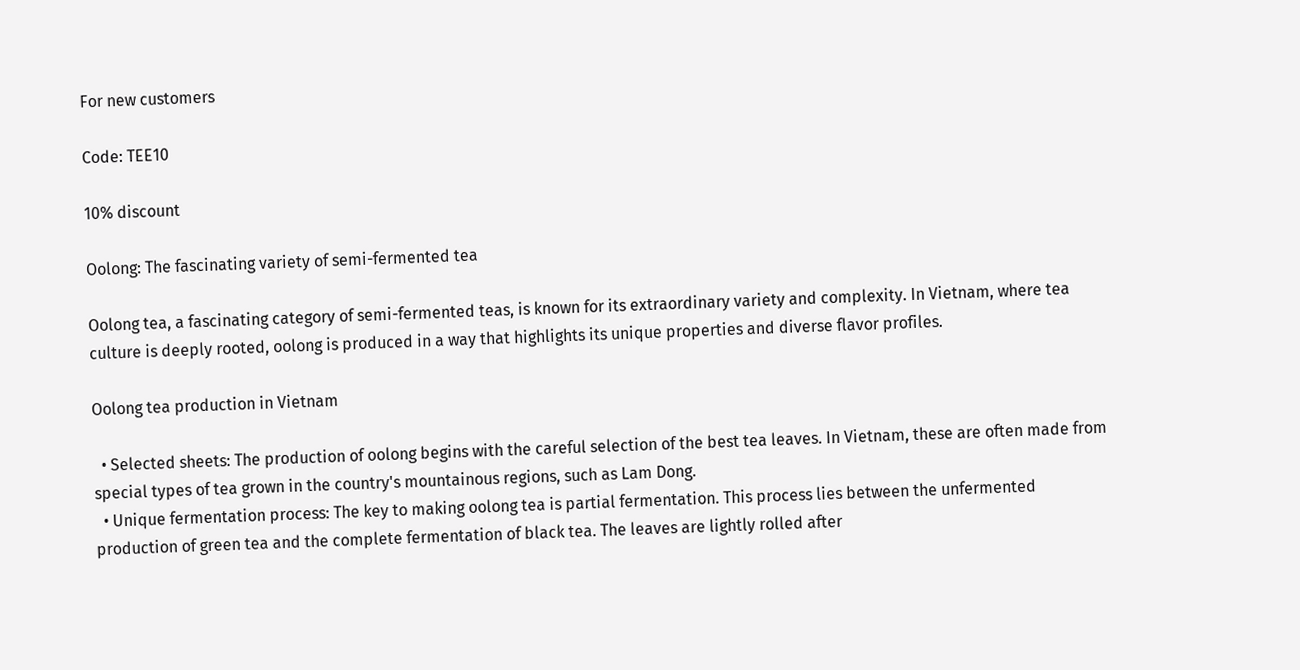For new customers

Code: TEE10

10% discount

Oolong: The fascinating variety of semi-fermented tea

Oolong tea, a fascinating category of semi-fermented teas, is known for its extraordinary variety and complexity. In Vietnam, where tea culture is deeply rooted, oolong is produced in a way that highlights its unique properties and diverse flavor profiles.

Oolong tea production in Vietnam

  • Selected sheets: The production of oolong begins with the careful selection of the best tea leaves. In Vietnam, these are often made from special types of tea grown in the country's mountainous regions, such as Lam Dong.
  • Unique fermentation process: The key to making oolong tea is partial fermentation. This process lies between the unfermented production of green tea and the complete fermentation of black tea. The leaves are lightly rolled after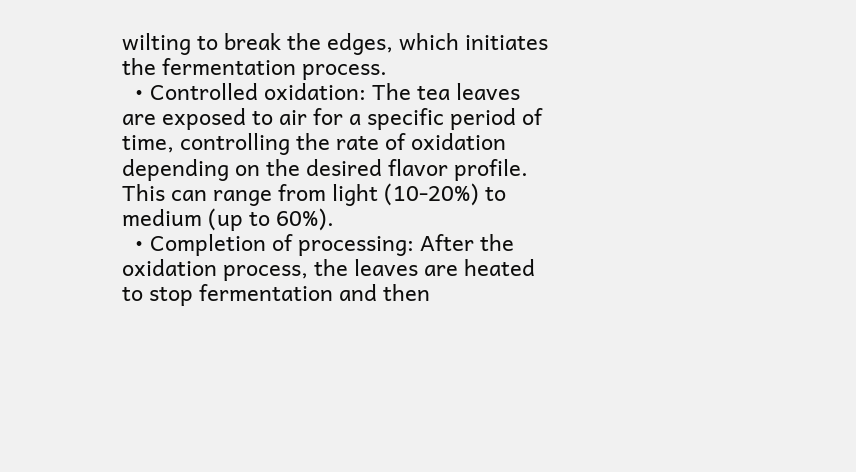wilting to break the edges, which initiates the fermentation process.
  • Controlled oxidation: The tea leaves are exposed to air for a specific period of time, controlling the rate of oxidation depending on the desired flavor profile. This can range from light (10-20%) to medium (up to 60%).
  • Completion of processing: After the oxidation process, the leaves are heated to stop fermentation and then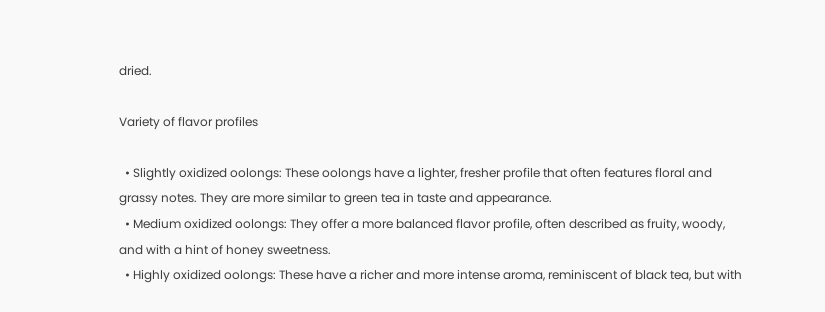dried.

Variety of flavor profiles

  • Slightly oxidized oolongs: These oolongs have a lighter, fresher profile that often features floral and grassy notes. They are more similar to green tea in taste and appearance.
  • Medium oxidized oolongs: They offer a more balanced flavor profile, often described as fruity, woody, and with a hint of honey sweetness.
  • Highly oxidized oolongs: These have a richer and more intense aroma, reminiscent of black tea, but with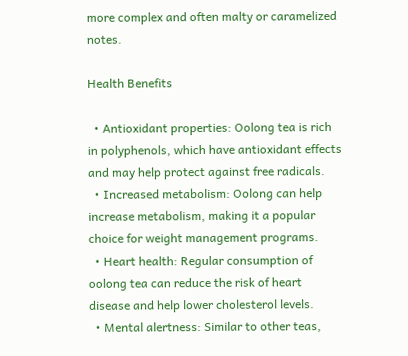more complex and often malty or caramelized notes.

Health Benefits

  • Antioxidant properties: Oolong tea is rich in polyphenols, which have antioxidant effects and may help protect against free radicals.
  • Increased metabolism: Oolong can help increase metabolism, making it a popular choice for weight management programs.
  • Heart health: Regular consumption of oolong tea can reduce the risk of heart disease and help lower cholesterol levels.
  • Mental alertness: Similar to other teas,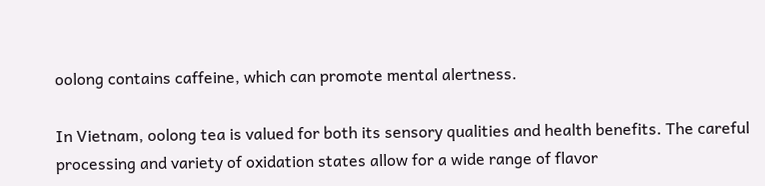oolong contains caffeine, which can promote mental alertness.

In Vietnam, oolong tea is valued for both its sensory qualities and health benefits. The careful processing and variety of oxidation states allow for a wide range of flavor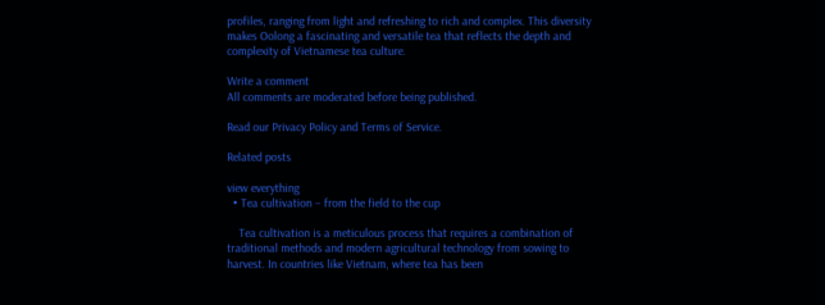profiles, ranging from light and refreshing to rich and complex. This diversity makes Oolong a fascinating and versatile tea that reflects the depth and complexity of Vietnamese tea culture.

Write a comment
All comments are moderated before being published.

Read our Privacy Policy and Terms of Service.

Related posts

view everything
  • Tea cultivation – from the field to the cup

    Tea cultivation is a meticulous process that requires a combination of traditional methods and modern agricultural technology from sowing to harvest. In countries like Vietnam, where tea has been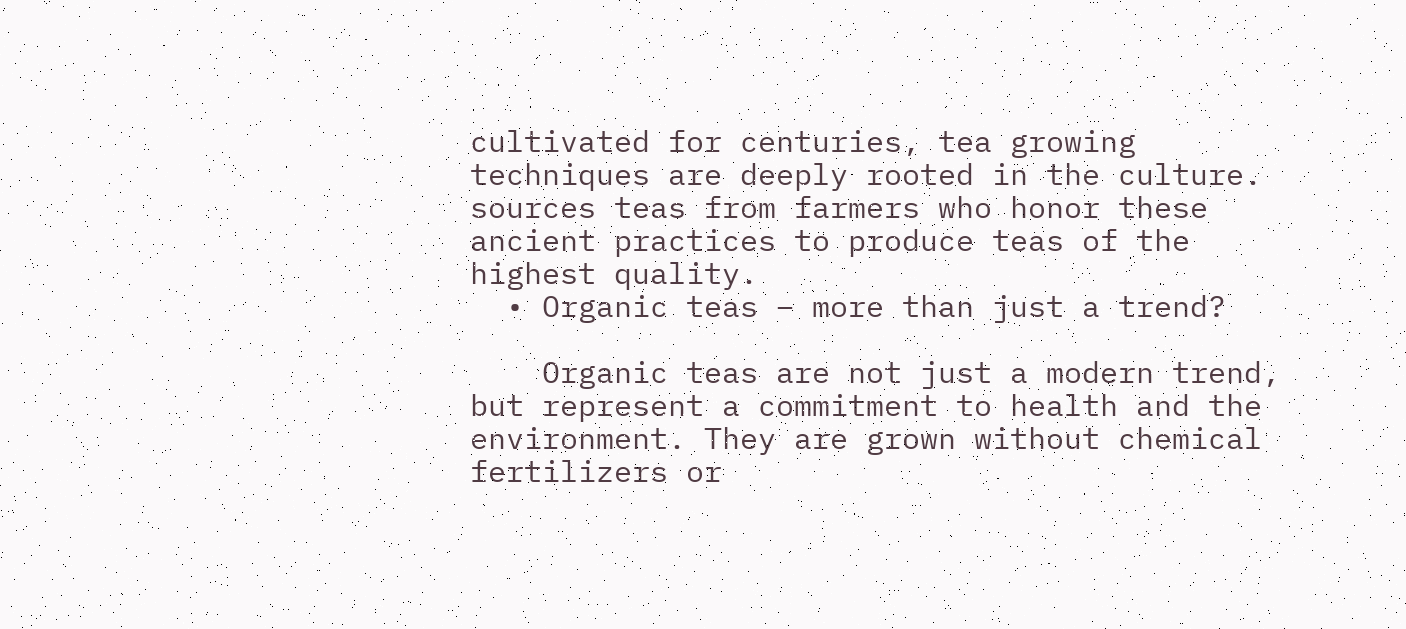cultivated for centuries, tea growing techniques are deeply rooted in the culture. sources teas from farmers who honor these ancient practices to produce teas of the highest quality.
  • Organic teas – more than just a trend?

    Organic teas are not just a modern trend, but represent a commitment to health and the environment. They are grown without chemical fertilizers or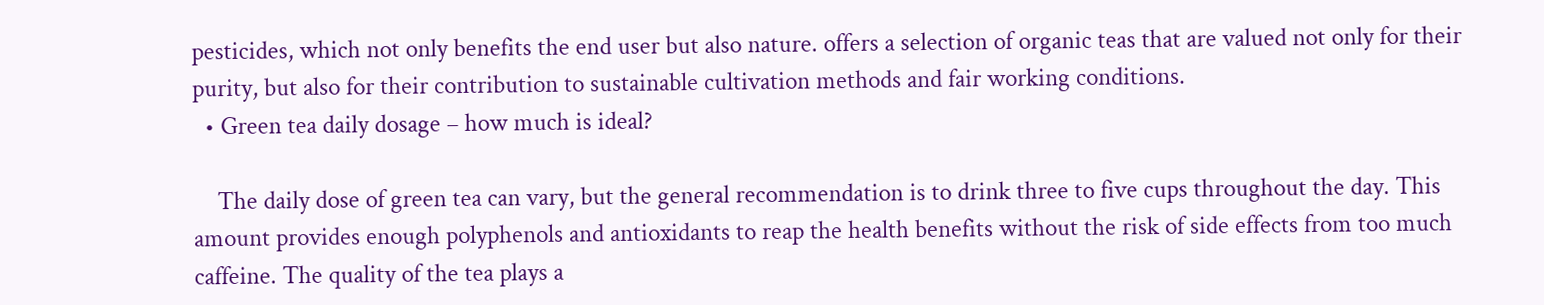pesticides, which not only benefits the end user but also nature. offers a selection of organic teas that are valued not only for their purity, but also for their contribution to sustainable cultivation methods and fair working conditions.
  • Green tea daily dosage – how much is ideal?

    The daily dose of green tea can vary, but the general recommendation is to drink three to five cups throughout the day. This amount provides enough polyphenols and antioxidants to reap the health benefits without the risk of side effects from too much caffeine. The quality of the tea plays a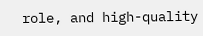role, and high-quality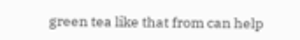green tea like that from can help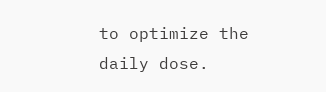to optimize the daily dose.